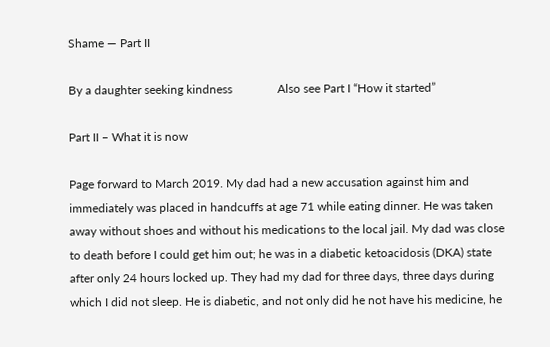Shame — Part II

By a daughter seeking kindness               Also see Part I “How it started”

Part II – What it is now

Page forward to March 2019. My dad had a new accusation against him and immediately was placed in handcuffs at age 71 while eating dinner. He was taken away without shoes and without his medications to the local jail. My dad was close to death before I could get him out; he was in a diabetic ketoacidosis (DKA) state after only 24 hours locked up. They had my dad for three days, three days during which I did not sleep. He is diabetic, and not only did he not have his medicine, he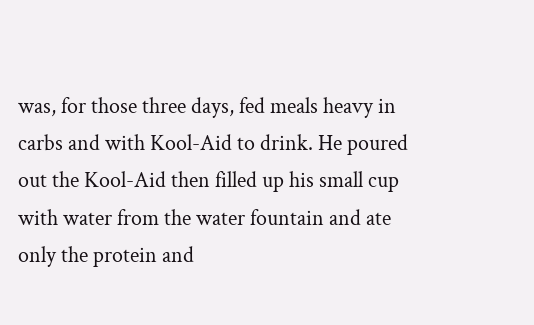was, for those three days, fed meals heavy in carbs and with Kool-Aid to drink. He poured out the Kool-Aid then filled up his small cup with water from the water fountain and ate only the protein and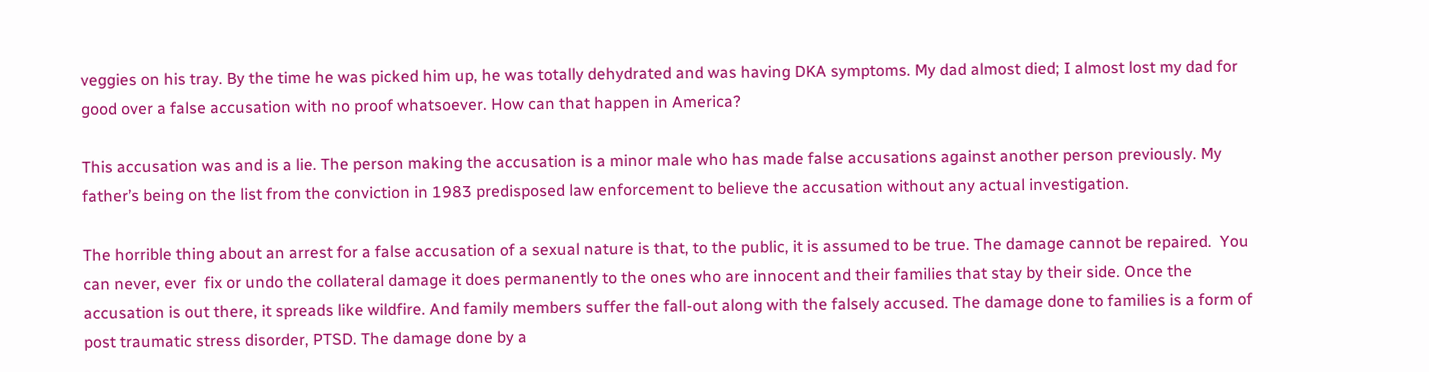veggies on his tray. By the time he was picked him up, he was totally dehydrated and was having DKA symptoms. My dad almost died; I almost lost my dad for good over a false accusation with no proof whatsoever. How can that happen in America?

This accusation was and is a lie. The person making the accusation is a minor male who has made false accusations against another person previously. My father’s being on the list from the conviction in 1983 predisposed law enforcement to believe the accusation without any actual investigation.

The horrible thing about an arrest for a false accusation of a sexual nature is that, to the public, it is assumed to be true. The damage cannot be repaired.  You can never, ever  fix or undo the collateral damage it does permanently to the ones who are innocent and their families that stay by their side. Once the accusation is out there, it spreads like wildfire. And family members suffer the fall-out along with the falsely accused. The damage done to families is a form of post traumatic stress disorder, PTSD. The damage done by a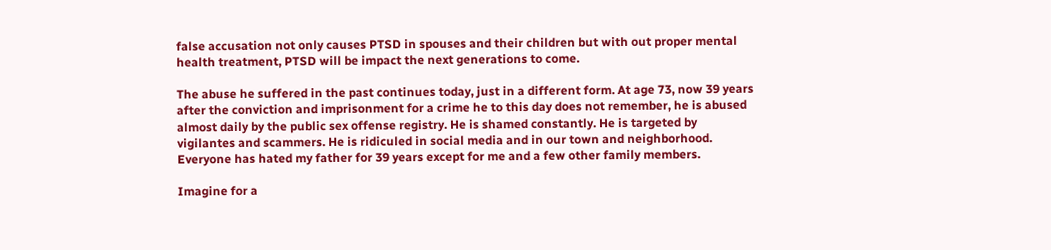false accusation not only causes PTSD in spouses and their children but with out proper mental health treatment, PTSD will be impact the next generations to come.

The abuse he suffered in the past continues today, just in a different form. At age 73, now 39 years after the conviction and imprisonment for a crime he to this day does not remember, he is abused almost daily by the public sex offense registry. He is shamed constantly. He is targeted by vigilantes and scammers. He is ridiculed in social media and in our town and neighborhood. Everyone has hated my father for 39 years except for me and a few other family members.

Imagine for a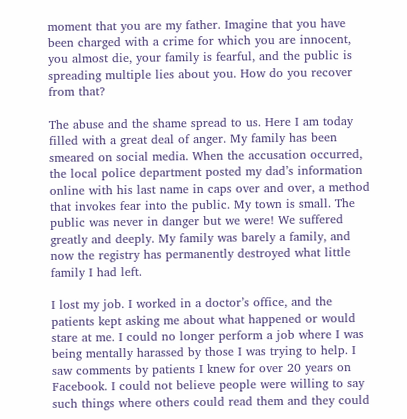moment that you are my father. Imagine that you have been charged with a crime for which you are innocent, you almost die, your family is fearful, and the public is spreading multiple lies about you. How do you recover from that?

The abuse and the shame spread to us. Here I am today filled with a great deal of anger. My family has been smeared on social media. When the accusation occurred, the local police department posted my dad’s information online with his last name in caps over and over, a method that invokes fear into the public. My town is small. The public was never in danger but we were! We suffered greatly and deeply. My family was barely a family, and now the registry has permanently destroyed what little family I had left.

I lost my job. I worked in a doctor’s office, and the patients kept asking me about what happened or would stare at me. I could no longer perform a job where I was being mentally harassed by those I was trying to help. I saw comments by patients I knew for over 20 years on Facebook. I could not believe people were willing to say such things where others could read them and they could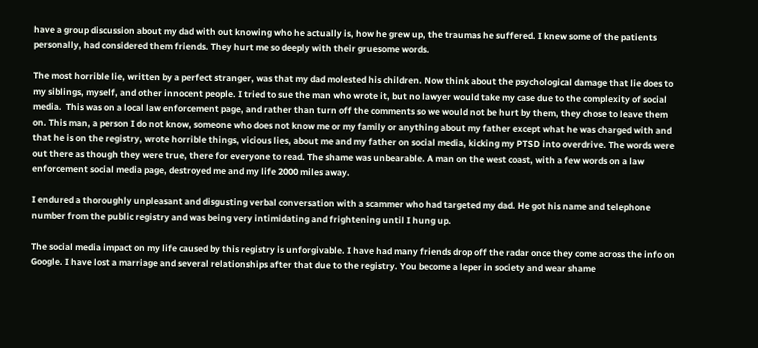have a group discussion about my dad with out knowing who he actually is, how he grew up, the traumas he suffered. I knew some of the patients personally, had considered them friends. They hurt me so deeply with their gruesome words.

The most horrible lie, written by a perfect stranger, was that my dad molested his children. Now think about the psychological damage that lie does to my siblings, myself, and other innocent people. I tried to sue the man who wrote it, but no lawyer would take my case due to the complexity of social media.  This was on a local law enforcement page, and rather than turn off the comments so we would not be hurt by them, they chose to leave them on. This man, a person I do not know, someone who does not know me or my family or anything about my father except what he was charged with and that he is on the registry, wrote horrible things, vicious lies, about me and my father on social media, kicking my PTSD into overdrive. The words were out there as though they were true, there for everyone to read. The shame was unbearable. A man on the west coast, with a few words on a law enforcement social media page, destroyed me and my life 2000 miles away.

I endured a thoroughly unpleasant and disgusting verbal conversation with a scammer who had targeted my dad. He got his name and telephone number from the public registry and was being very intimidating and frightening until I hung up.

The social media impact on my life caused by this registry is unforgivable. I have had many friends drop off the radar once they come across the info on Google. I have lost a marriage and several relationships after that due to the registry. You become a leper in society and wear shame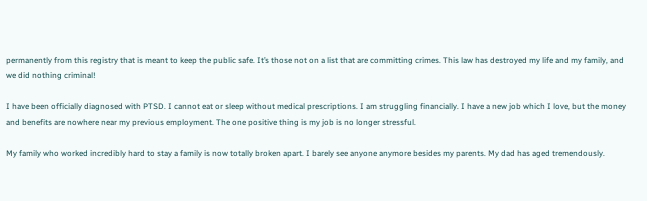permanently from this registry that is meant to keep the public safe. It’s those not on a list that are committing crimes. This law has destroyed my life and my family, and we did nothing criminal!

I have been officially diagnosed with PTSD. I cannot eat or sleep without medical prescriptions. I am struggling financially. I have a new job which I love, but the money and benefits are nowhere near my previous employment. The one positive thing is my job is no longer stressful.

My family who worked incredibly hard to stay a family is now totally broken apart. I barely see anyone anymore besides my parents. My dad has aged tremendously.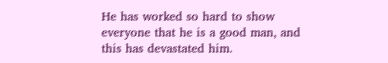He has worked so hard to show everyone that he is a good man, and this has devastated him.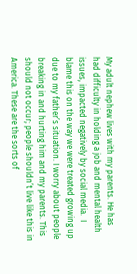My adult nephew lives with my parents. He has had difficulty in holding a job and mental health issues, impacted negatively by social media.  I blame this on the way we were treated growing up due to my father’s situation. I worry about people breaking in and hurting him and my parents. This should not occur; people shouldn’t live like this in America. These are the sorts of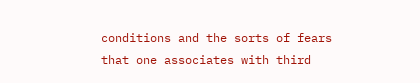conditions and the sorts of fears that one associates with third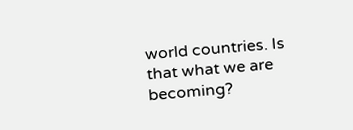world countries. Is that what we are becoming?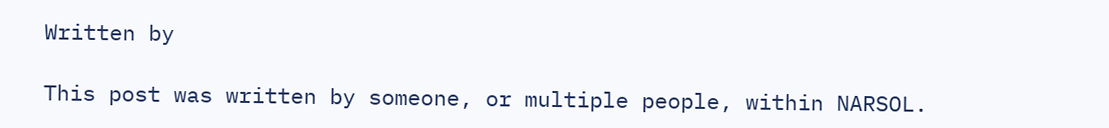Written by

This post was written by someone, or multiple people, within NARSOL.